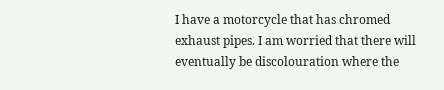I have a motorcycle that has chromed exhaust pipes. I am worried that there will eventually be discolouration where the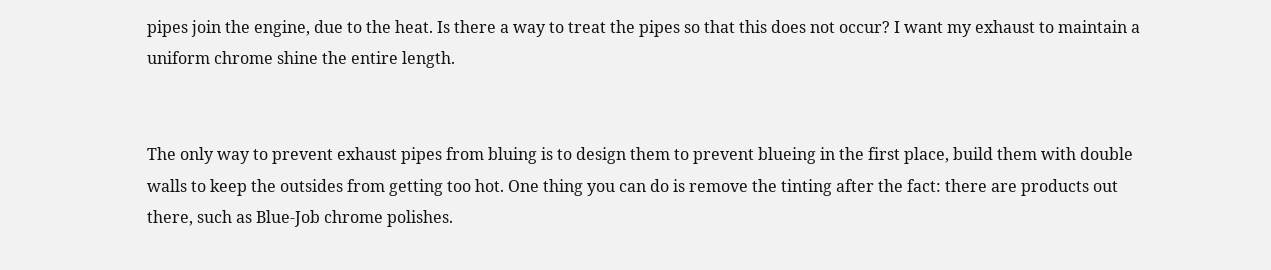pipes join the engine, due to the heat. Is there a way to treat the pipes so that this does not occur? I want my exhaust to maintain a uniform chrome shine the entire length.


The only way to prevent exhaust pipes from bluing is to design them to prevent blueing in the first place, build them with double walls to keep the outsides from getting too hot. One thing you can do is remove the tinting after the fact: there are products out there, such as Blue-Job chrome polishes.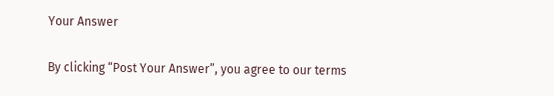Your Answer

By clicking “Post Your Answer”, you agree to our terms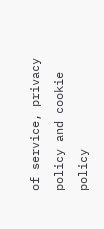of service, privacy policy and cookie policy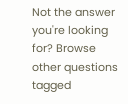Not the answer you're looking for? Browse other questions tagged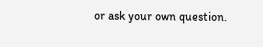or ask your own question.